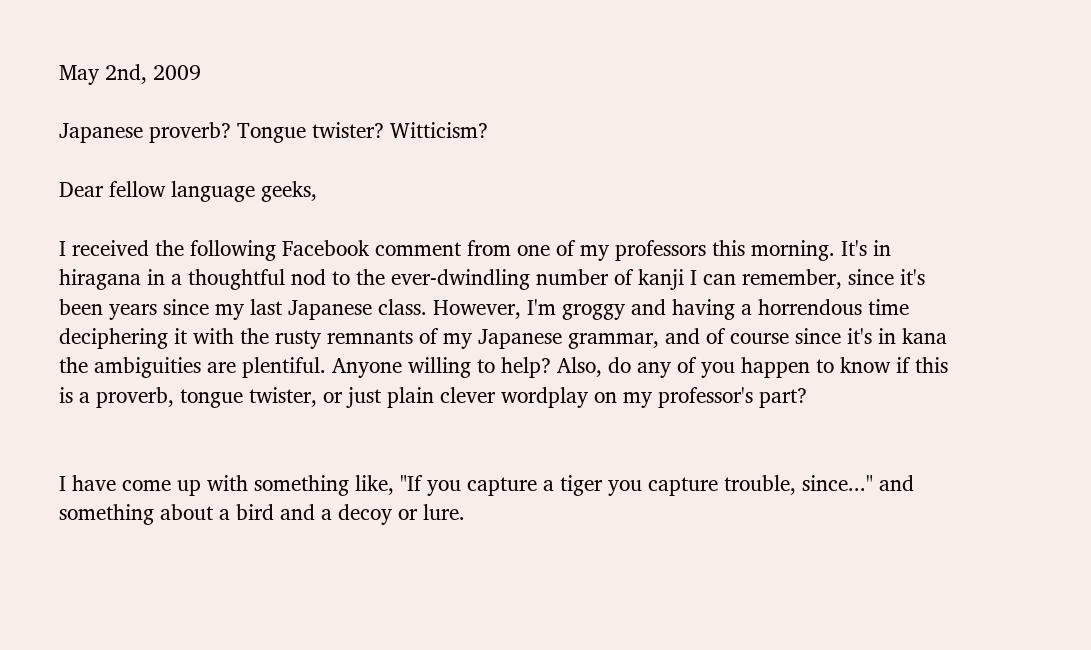May 2nd, 2009

Japanese proverb? Tongue twister? Witticism?

Dear fellow language geeks,

I received the following Facebook comment from one of my professors this morning. It's in hiragana in a thoughtful nod to the ever-dwindling number of kanji I can remember, since it's been years since my last Japanese class. However, I'm groggy and having a horrendous time deciphering it with the rusty remnants of my Japanese grammar, and of course since it's in kana the ambiguities are plentiful. Anyone willing to help? Also, do any of you happen to know if this is a proverb, tongue twister, or just plain clever wordplay on my professor's part?


I have come up with something like, "If you capture a tiger you capture trouble, since..." and something about a bird and a decoy or lure.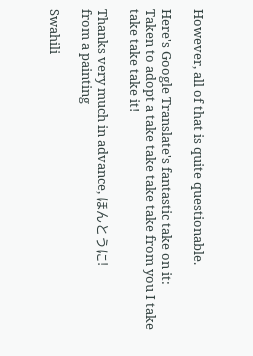However, all of that is quite questionable.

Here's Google Translate's fantastic take on it:
Taken to adopt a take take take take from you I take take take take it!

Thanks very much in advance, ほんとうに!
from a painting

Swahili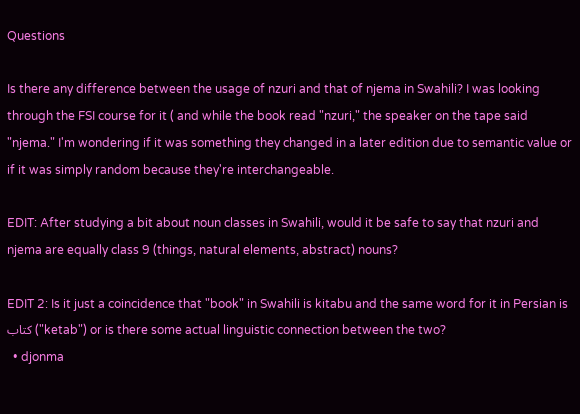Questions

Is there any difference between the usage of nzuri and that of njema in Swahili? I was looking through the FSI course for it ( and while the book read "nzuri," the speaker on the tape said "njema." I'm wondering if it was something they changed in a later edition due to semantic value or if it was simply random because they're interchangeable.

EDIT: After studying a bit about noun classes in Swahili, would it be safe to say that nzuri and njema are equally class 9 (things, natural elements, abstract) nouns?

EDIT 2: Is it just a coincidence that "book" in Swahili is kitabu and the same word for it in Persian is کتاب ("ketab") or is there some actual linguistic connection between the two?
  • djonma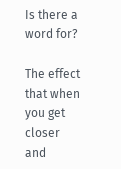Is there a word for?

The effect that when you get closer and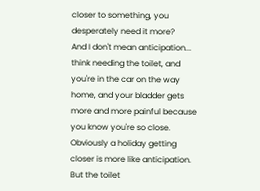closer to something, you desperately need it more?
And I don't mean anticipation... think needing the toilet, and you're in the car on the way home, and your bladder gets more and more painful because you know you're so close.
Obviously a holiday getting closer is more like anticipation. But the toilet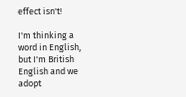effect isn't!

I'm thinking a word in English, but I'm British English and we adopt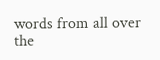words from all over the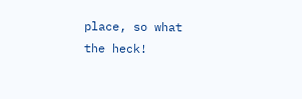place, so what the heck!